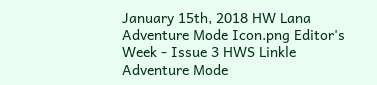January 15th, 2018 HW Lana Adventure Mode Icon.png Editor's Week - Issue 3 HWS Linkle Adventure Mode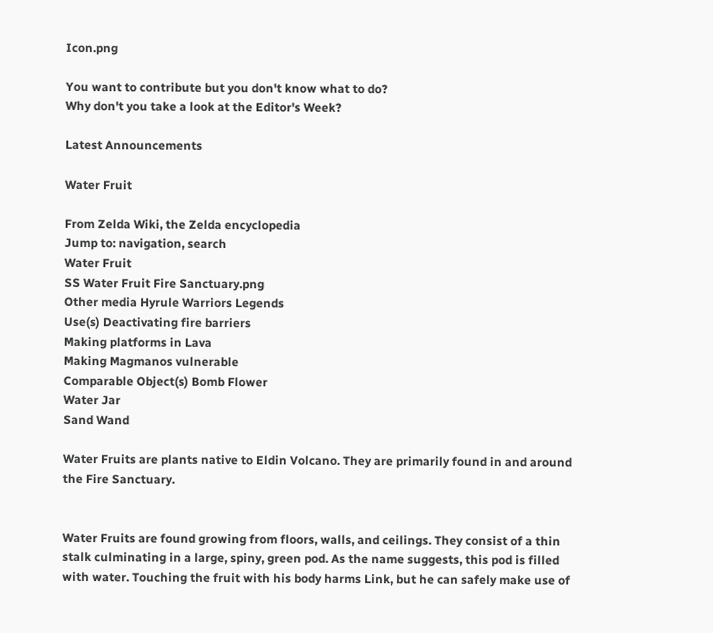Icon.png

You want to contribute but you don't know what to do?
Why don't you take a look at the Editor's Week?

Latest Announcements

Water Fruit

From Zelda Wiki, the Zelda encyclopedia
Jump to: navigation, search
Water Fruit
SS Water Fruit Fire Sanctuary.png
Other media Hyrule Warriors Legends
Use(s) Deactivating fire barriers
Making platforms in Lava
Making Magmanos vulnerable
Comparable Object(s) Bomb Flower
Water Jar
Sand Wand

Water Fruits are plants native to Eldin Volcano. They are primarily found in and around the Fire Sanctuary.


Water Fruits are found growing from floors, walls, and ceilings. They consist of a thin stalk culminating in a large, spiny, green pod. As the name suggests, this pod is filled with water. Touching the fruit with his body harms Link, but he can safely make use of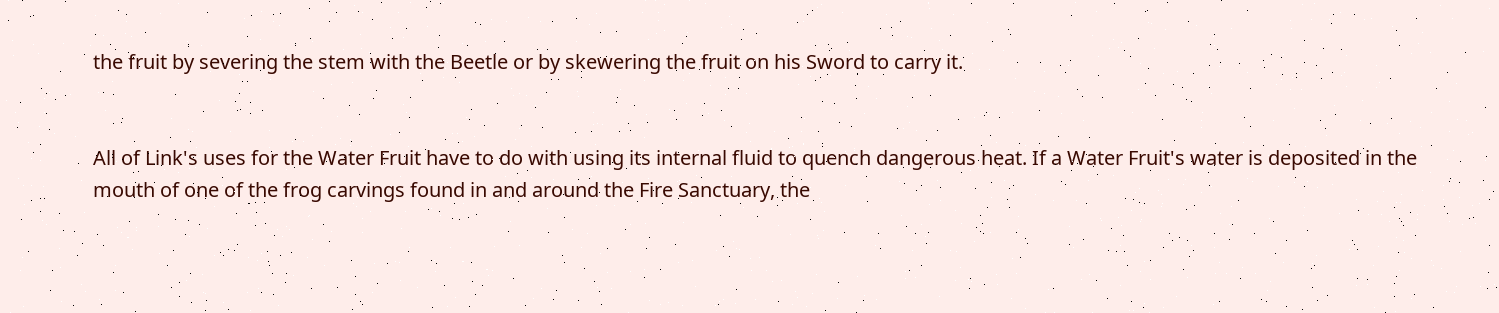the fruit by severing the stem with the Beetle or by skewering the fruit on his Sword to carry it.


All of Link's uses for the Water Fruit have to do with using its internal fluid to quench dangerous heat. If a Water Fruit's water is deposited in the mouth of one of the frog carvings found in and around the Fire Sanctuary, the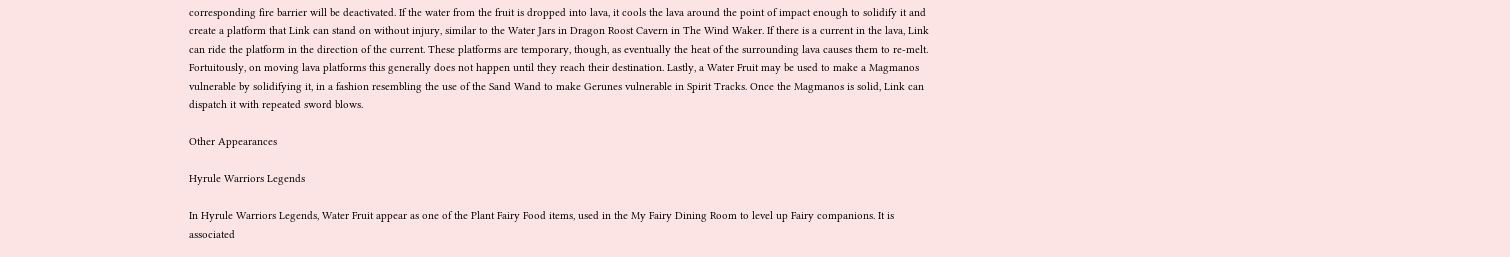corresponding fire barrier will be deactivated. If the water from the fruit is dropped into lava, it cools the lava around the point of impact enough to solidify it and create a platform that Link can stand on without injury, similar to the Water Jars in Dragon Roost Cavern in The Wind Waker. If there is a current in the lava, Link can ride the platform in the direction of the current. These platforms are temporary, though, as eventually the heat of the surrounding lava causes them to re-melt. Fortuitously, on moving lava platforms this generally does not happen until they reach their destination. Lastly, a Water Fruit may be used to make a Magmanos vulnerable by solidifying it, in a fashion resembling the use of the Sand Wand to make Gerunes vulnerable in Spirit Tracks. Once the Magmanos is solid, Link can dispatch it with repeated sword blows.

Other Appearances

Hyrule Warriors Legends

In Hyrule Warriors Legends, Water Fruit appear as one of the Plant Fairy Food items, used in the My Fairy Dining Room to level up Fairy companions. It is associated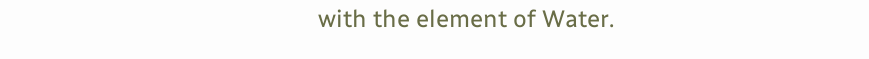with the element of Water.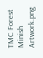TMC Forest Minish Artwork.png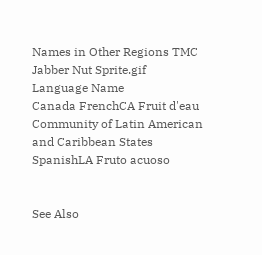Names in Other Regions TMC Jabber Nut Sprite.gif
Language Name
Canada FrenchCA Fruit d'eau
Community of Latin American and Caribbean States SpanishLA Fruto acuoso


See Also